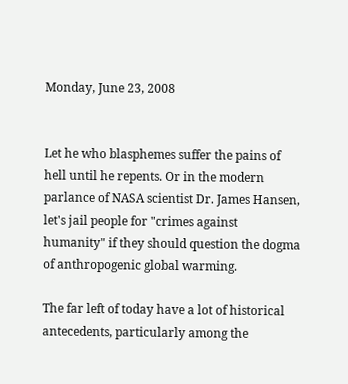Monday, June 23, 2008


Let he who blasphemes suffer the pains of hell until he repents. Or in the modern parlance of NASA scientist Dr. James Hansen, let's jail people for "crimes against humanity" if they should question the dogma of anthropogenic global warming.

The far left of today have a lot of historical antecedents, particularly among the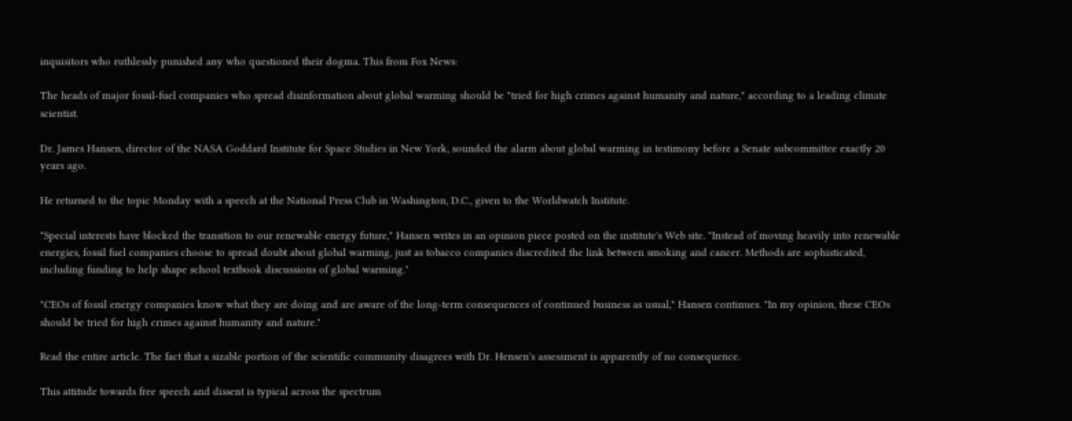inquisitors who ruthlessly punished any who questioned their dogma. This from Fox News:

The heads of major fossil-fuel companies who spread disinformation about global warming should be "tried for high crimes against humanity and nature," according to a leading climate scientist.

Dr. James Hansen, director of the NASA Goddard Institute for Space Studies in New York, sounded the alarm about global warming in testimony before a Senate subcommittee exactly 20 years ago.

He returned to the topic Monday with a speech at the National Press Club in Washington, D.C., given to the Worldwatch Institute.

"Special interests have blocked the transition to our renewable energy future," Hansen writes in an opinion piece posted on the institute's Web site. "Instead of moving heavily into renewable energies, fossil fuel companies choose to spread doubt about global warming, just as tobacco companies discredited the link between smoking and cancer. Methods are sophisticated, including funding to help shape school textbook discussions of global warming."

"CEOs of fossil energy companies know what they are doing and are aware of the long-term consequences of continued business as usual," Hansen continues. "In my opinion, these CEOs should be tried for high crimes against humanity and nature."

Read the entire article. The fact that a sizable portion of the scientific community disagrees with Dr. Hensen's assessment is apparently of no consequence.

This attitude towards free speech and dissent is typical across the spectrum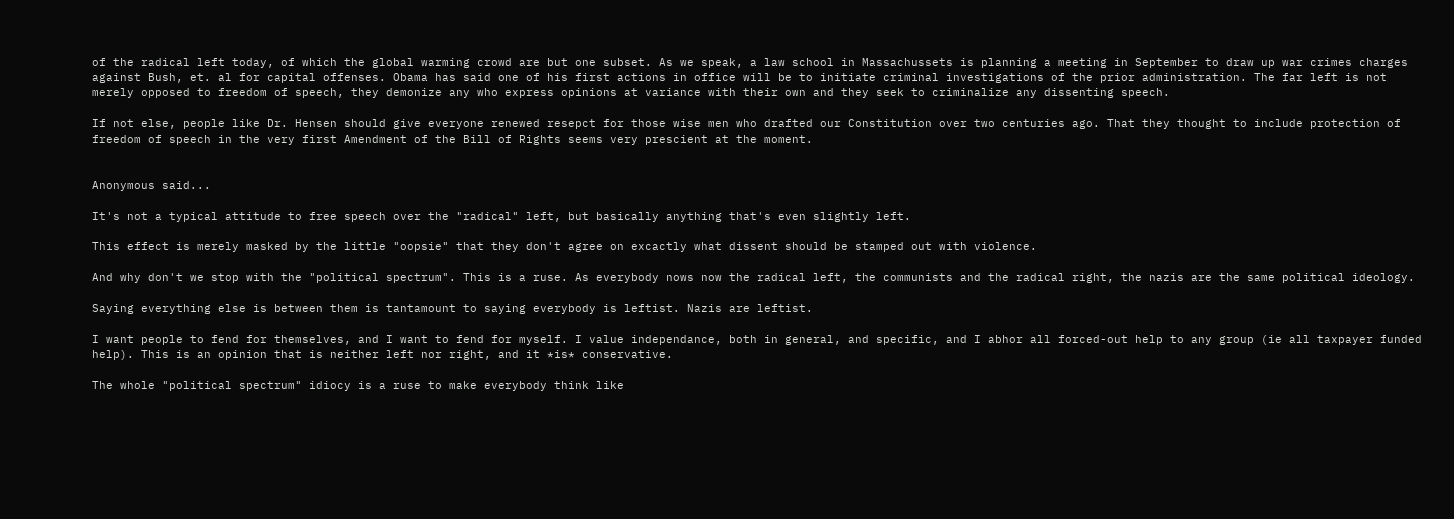of the radical left today, of which the global warming crowd are but one subset. As we speak, a law school in Massachussets is planning a meeting in September to draw up war crimes charges against Bush, et. al for capital offenses. Obama has said one of his first actions in office will be to initiate criminal investigations of the prior administration. The far left is not merely opposed to freedom of speech, they demonize any who express opinions at variance with their own and they seek to criminalize any dissenting speech.

If not else, people like Dr. Hensen should give everyone renewed resepct for those wise men who drafted our Constitution over two centuries ago. That they thought to include protection of freedom of speech in the very first Amendment of the Bill of Rights seems very prescient at the moment.


Anonymous said...

It's not a typical attitude to free speech over the "radical" left, but basically anything that's even slightly left.

This effect is merely masked by the little "oopsie" that they don't agree on excactly what dissent should be stamped out with violence.

And why don't we stop with the "political spectrum". This is a ruse. As everybody nows now the radical left, the communists and the radical right, the nazis are the same political ideology.

Saying everything else is between them is tantamount to saying everybody is leftist. Nazis are leftist.

I want people to fend for themselves, and I want to fend for myself. I value independance, both in general, and specific, and I abhor all forced-out help to any group (ie all taxpayer funded help). This is an opinion that is neither left nor right, and it *is* conservative.

The whole "political spectrum" idiocy is a ruse to make everybody think like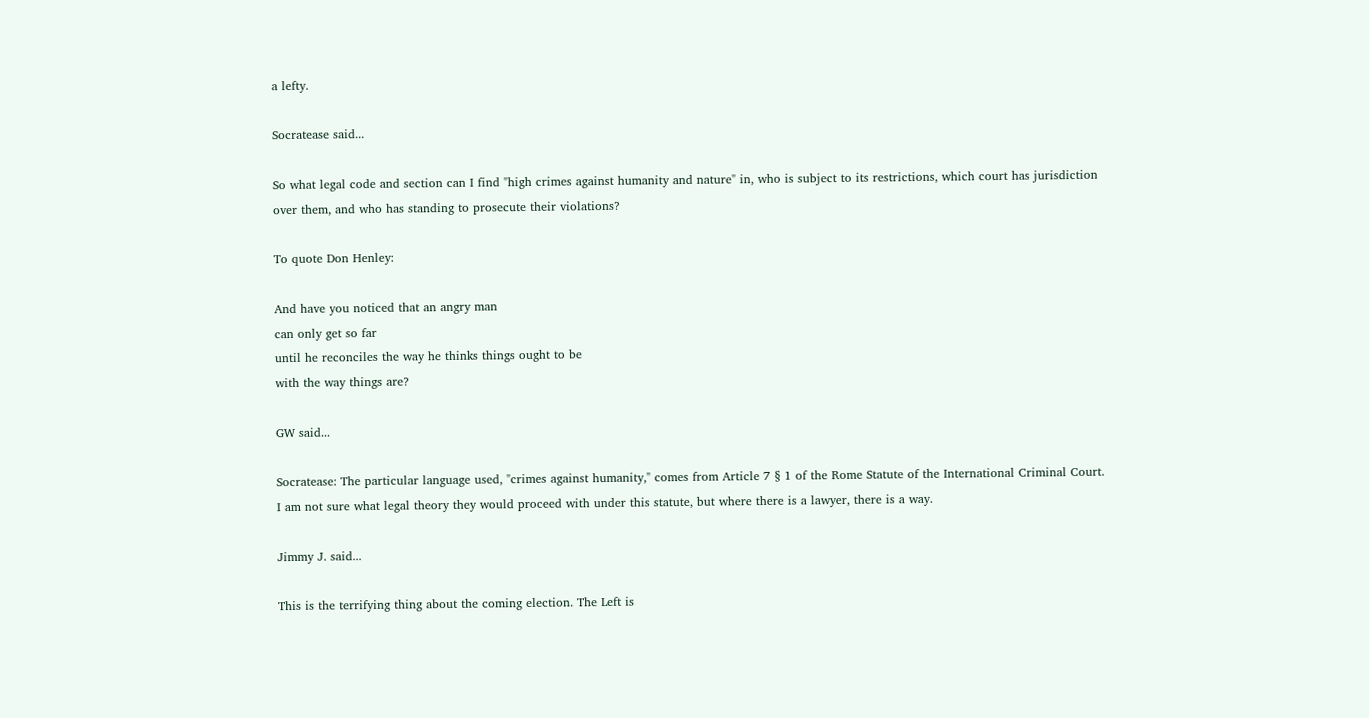a lefty.

Socratease said...

So what legal code and section can I find "high crimes against humanity and nature" in, who is subject to its restrictions, which court has jurisdiction over them, and who has standing to prosecute their violations?

To quote Don Henley:

And have you noticed that an angry man
can only get so far
until he reconciles the way he thinks things ought to be
with the way things are?

GW said...

Socratease: The particular language used, "crimes against humanity," comes from Article 7 § 1 of the Rome Statute of the International Criminal Court. I am not sure what legal theory they would proceed with under this statute, but where there is a lawyer, there is a way.

Jimmy J. said...

This is the terrifying thing about the coming election. The Left is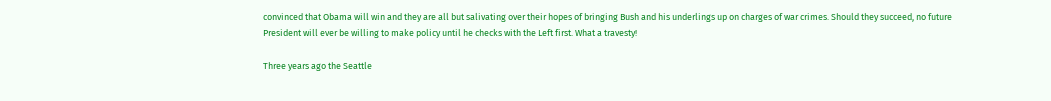convinced that Obama will win and they are all but salivating over their hopes of bringing Bush and his underlings up on charges of war crimes. Should they succeed, no future President will ever be willing to make policy until he checks with the Left first. What a travesty!

Three years ago the Seattle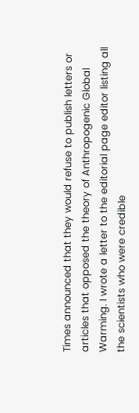Times announced that they would refuse to publish letters or articles that opposed the theory of Anthropogenic Global Warming. I wrote a letter to the editorial page editor listing all the scientists who were credible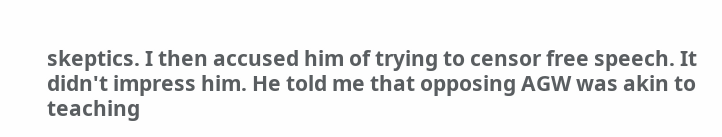skeptics. I then accused him of trying to censor free speech. It didn't impress him. He told me that opposing AGW was akin to teaching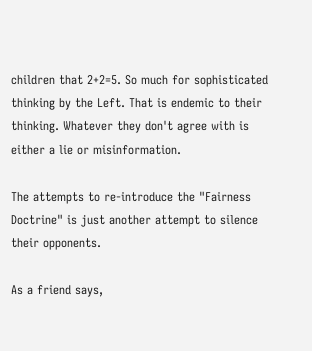children that 2+2=5. So much for sophisticated thinking by the Left. That is endemic to their thinking. Whatever they don't agree with is either a lie or misinformation.

The attempts to re-introduce the "Fairness Doctrine" is just another attempt to silence their opponents.

As a friend says,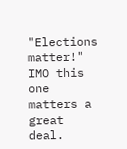"Elections matter!" IMO this one matters a great deal.